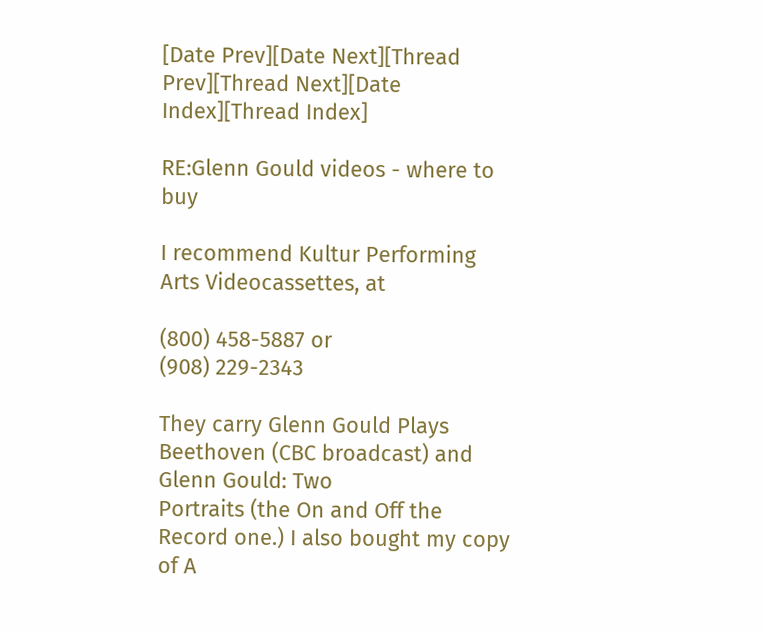[Date Prev][Date Next][Thread Prev][Thread Next][Date Index][Thread Index]

RE:Glenn Gould videos - where to buy

I recommend Kultur Performing Arts Videocassettes, at

(800) 458-5887 or
(908) 229-2343

They carry Glenn Gould Plays Beethoven (CBC broadcast) and Glenn Gould: Two
Portraits (the On and Off the Record one.) I also bought my copy of A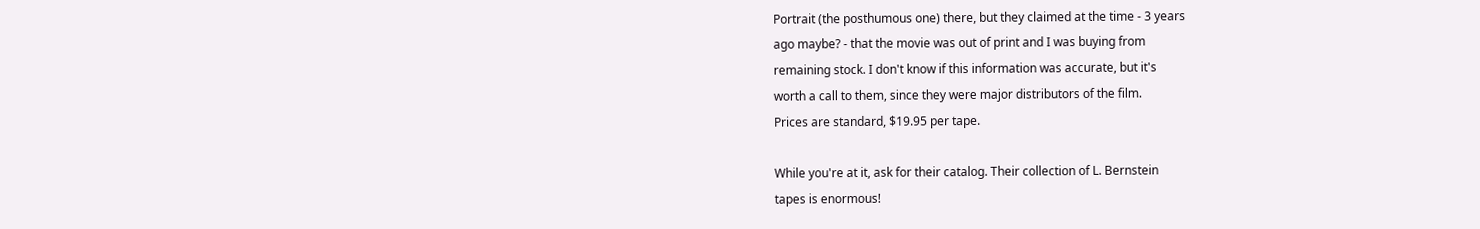Portrait (the posthumous one) there, but they claimed at the time - 3 years
ago maybe? - that the movie was out of print and I was buying from
remaining stock. I don't know if this information was accurate, but it's
worth a call to them, since they were major distributors of the film.
Prices are standard, $19.95 per tape.

While you're at it, ask for their catalog. Their collection of L. Bernstein
tapes is enormous!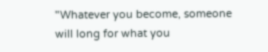"Whatever you become, someone will long for what you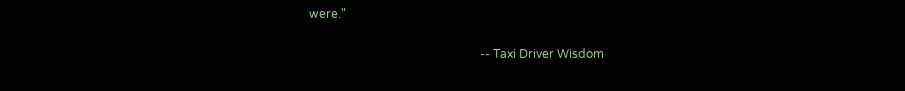were."

                                                         -- Taxi Driver Wisdom